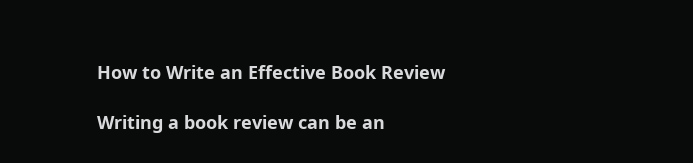How to Write an Effective Book Review

Writing a book review can be an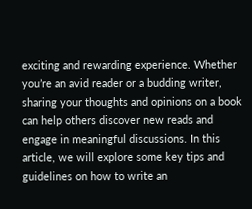exciting and rewarding experience. Whether you’re an avid reader or a budding writer, sharing your thoughts and opinions on a book can help others discover new reads and engage in meaningful discussions. In this article, we will explore some key tips and guidelines on how to write an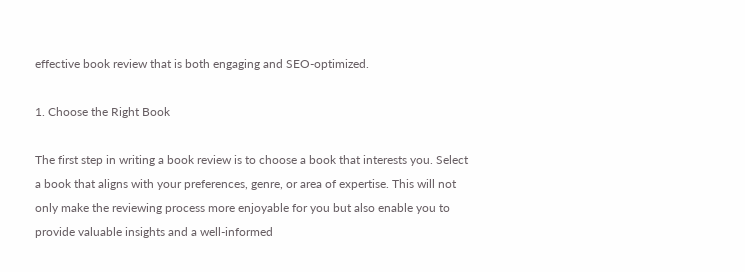effective book review that is both engaging and SEO-optimized.

1. Choose the Right Book

The first step in writing a book review is to choose a book that interests you. Select a book that aligns with your preferences, genre, or area of expertise. This will not only make the reviewing process more enjoyable for you but also enable you to provide valuable insights and a well-informed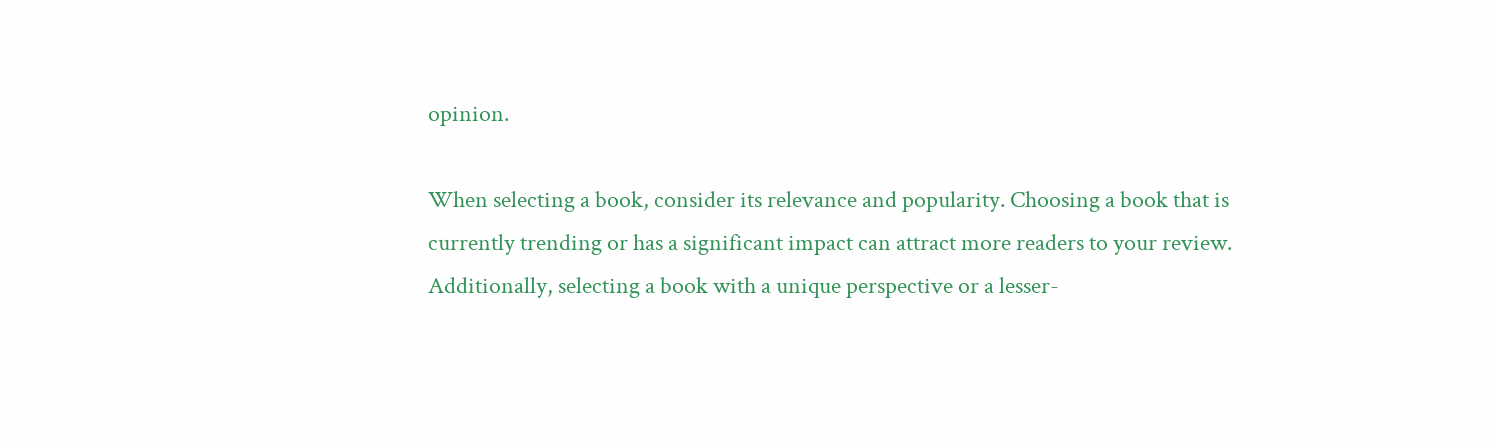opinion.

When selecting a book, consider its relevance and popularity. Choosing a book that is currently trending or has a significant impact can attract more readers to your review. Additionally, selecting a book with a unique perspective or a lesser-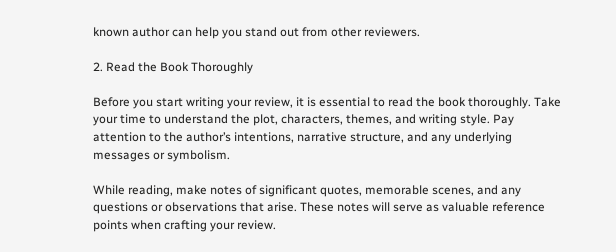known author can help you stand out from other reviewers.

2. Read the Book Thoroughly

Before you start writing your review, it is essential to read the book thoroughly. Take your time to understand the plot, characters, themes, and writing style. Pay attention to the author’s intentions, narrative structure, and any underlying messages or symbolism.

While reading, make notes of significant quotes, memorable scenes, and any questions or observations that arise. These notes will serve as valuable reference points when crafting your review.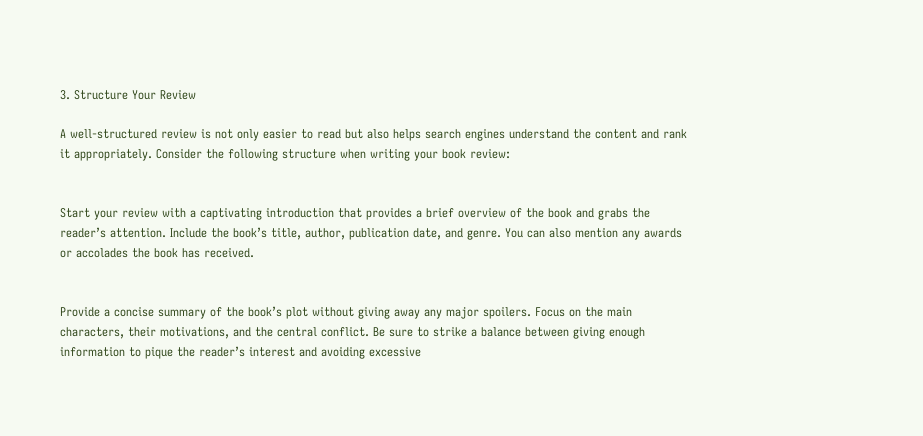3. Structure Your Review

A well-structured review is not only easier to read but also helps search engines understand the content and rank it appropriately. Consider the following structure when writing your book review:


Start your review with a captivating introduction that provides a brief overview of the book and grabs the reader’s attention. Include the book’s title, author, publication date, and genre. You can also mention any awards or accolades the book has received.


Provide a concise summary of the book’s plot without giving away any major spoilers. Focus on the main characters, their motivations, and the central conflict. Be sure to strike a balance between giving enough information to pique the reader’s interest and avoiding excessive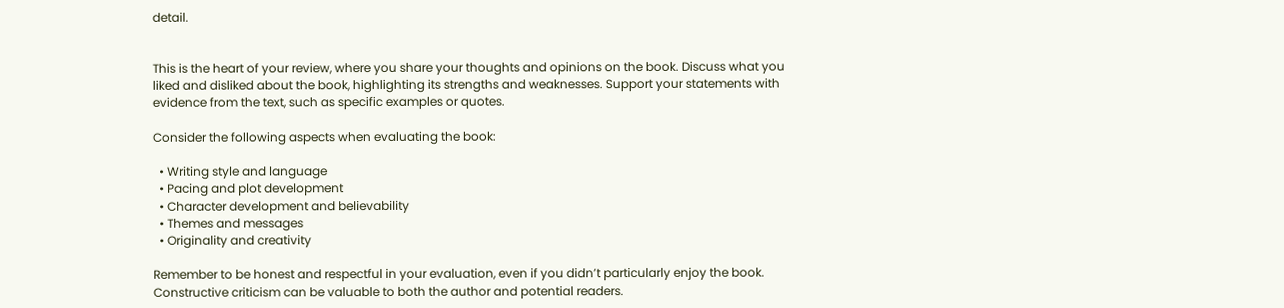detail.


This is the heart of your review, where you share your thoughts and opinions on the book. Discuss what you liked and disliked about the book, highlighting its strengths and weaknesses. Support your statements with evidence from the text, such as specific examples or quotes.

Consider the following aspects when evaluating the book:

  • Writing style and language
  • Pacing and plot development
  • Character development and believability
  • Themes and messages
  • Originality and creativity

Remember to be honest and respectful in your evaluation, even if you didn’t particularly enjoy the book. Constructive criticism can be valuable to both the author and potential readers.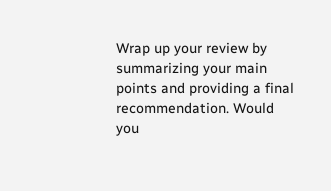Wrap up your review by summarizing your main points and providing a final recommendation. Would you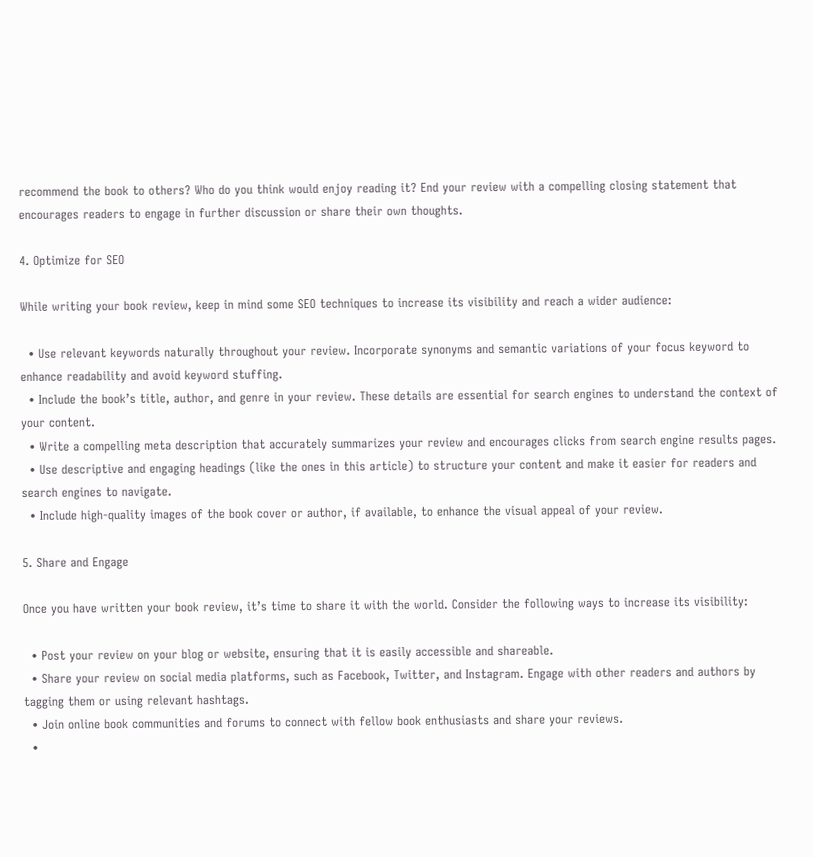recommend the book to others? Who do you think would enjoy reading it? End your review with a compelling closing statement that encourages readers to engage in further discussion or share their own thoughts.

4. Optimize for SEO

While writing your book review, keep in mind some SEO techniques to increase its visibility and reach a wider audience:

  • Use relevant keywords naturally throughout your review. Incorporate synonyms and semantic variations of your focus keyword to enhance readability and avoid keyword stuffing.
  • Include the book’s title, author, and genre in your review. These details are essential for search engines to understand the context of your content.
  • Write a compelling meta description that accurately summarizes your review and encourages clicks from search engine results pages.
  • Use descriptive and engaging headings (like the ones in this article) to structure your content and make it easier for readers and search engines to navigate.
  • Include high-quality images of the book cover or author, if available, to enhance the visual appeal of your review.

5. Share and Engage

Once you have written your book review, it’s time to share it with the world. Consider the following ways to increase its visibility:

  • Post your review on your blog or website, ensuring that it is easily accessible and shareable.
  • Share your review on social media platforms, such as Facebook, Twitter, and Instagram. Engage with other readers and authors by tagging them or using relevant hashtags.
  • Join online book communities and forums to connect with fellow book enthusiasts and share your reviews.
  •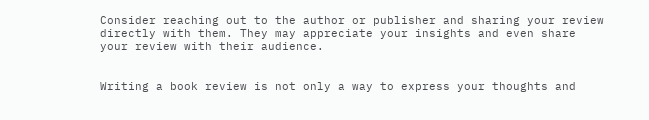Consider reaching out to the author or publisher and sharing your review directly with them. They may appreciate your insights and even share your review with their audience.


Writing a book review is not only a way to express your thoughts and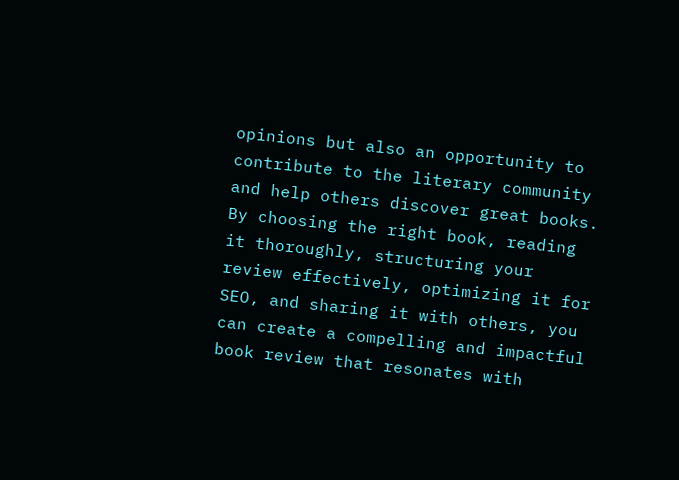opinions but also an opportunity to contribute to the literary community and help others discover great books. By choosing the right book, reading it thoroughly, structuring your review effectively, optimizing it for SEO, and sharing it with others, you can create a compelling and impactful book review that resonates with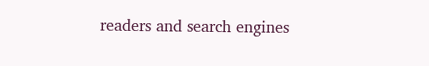readers and search engines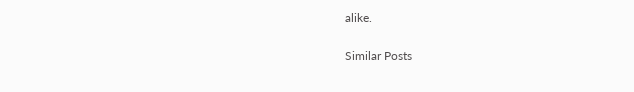alike.

Similar Posts